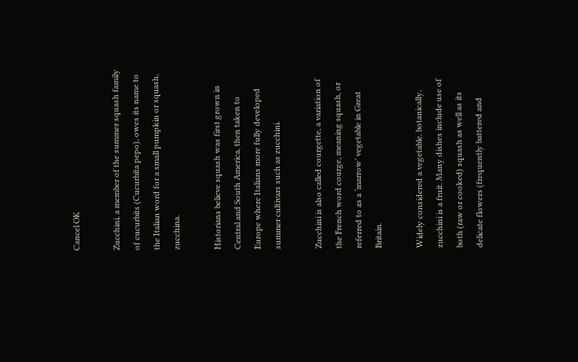Cancel OK

Zucchini, a member of the summer squash family of cucurbits (Cucurbita pepo), owes its name to the Italian word for a small pumpkin or squash, zucchina.

Historians believe squash was first grown in Central and South America, then taken to Europe where Italians more fully developed summer cultivars such as zucchini.

Zucchini is also called courgette, a variation of the French word courge, meaning squash, or referred to as a ‘marrow’ vegetable in Great Britain.

Widely considered a vegetable, botanically, zucchini is a fruit. Many dishes include use of both (raw or cooked) squash as well as its delicate flowers (frequently battered and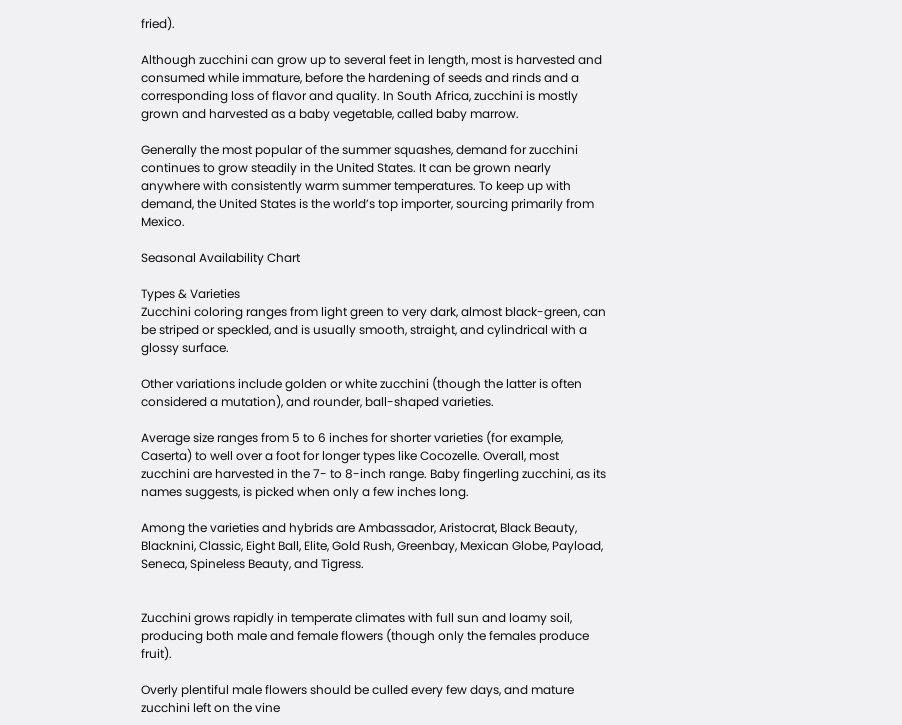fried).

Although zucchini can grow up to several feet in length, most is harvested and consumed while immature, before the hardening of seeds and rinds and a corresponding loss of flavor and quality. In South Africa, zucchini is mostly grown and harvested as a baby vegetable, called baby marrow.

Generally the most popular of the summer squashes, demand for zucchini continues to grow steadily in the United States. It can be grown nearly anywhere with consistently warm summer temperatures. To keep up with demand, the United States is the world’s top importer, sourcing primarily from Mexico.

Seasonal Availability Chart

Types & Varieties
Zucchini coloring ranges from light green to very dark, almost black-green, can be striped or speckled, and is usually smooth, straight, and cylindrical with a glossy surface.

Other variations include golden or white zucchini (though the latter is often considered a mutation), and rounder, ball-shaped varieties.

Average size ranges from 5 to 6 inches for shorter varieties (for example, Caserta) to well over a foot for longer types like Cocozelle. Overall, most zucchini are harvested in the 7- to 8-inch range. Baby fingerling zucchini, as its names suggests, is picked when only a few inches long.

Among the varieties and hybrids are Ambassador, Aristocrat, Black Beauty, Blacknini, Classic, Eight Ball, Elite, Gold Rush, Greenbay, Mexican Globe, Payload, Seneca, Spineless Beauty, and Tigress.


Zucchini grows rapidly in temperate climates with full sun and loamy soil, producing both male and female flowers (though only the females produce fruit).

Overly plentiful male flowers should be culled every few days, and mature zucchini left on the vine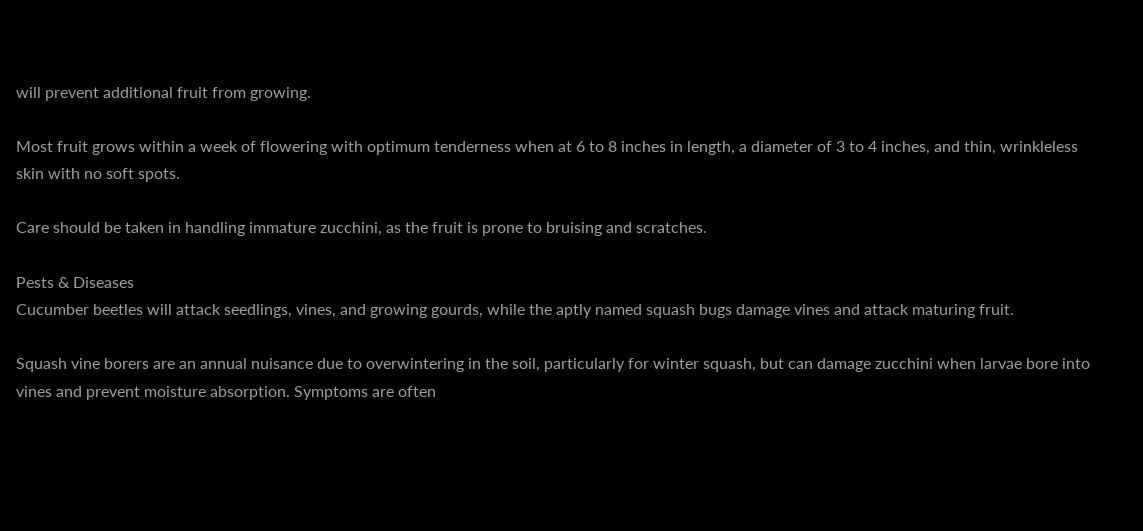will prevent additional fruit from growing.

Most fruit grows within a week of flowering with optimum tenderness when at 6 to 8 inches in length, a diameter of 3 to 4 inches, and thin, wrinkleless skin with no soft spots.

Care should be taken in handling immature zucchini, as the fruit is prone to bruising and scratches.

Pests & Diseases
Cucumber beetles will attack seedlings, vines, and growing gourds, while the aptly named squash bugs damage vines and attack maturing fruit.

Squash vine borers are an annual nuisance due to overwintering in the soil, particularly for winter squash, but can damage zucchini when larvae bore into vines and prevent moisture absorption. Symptoms are often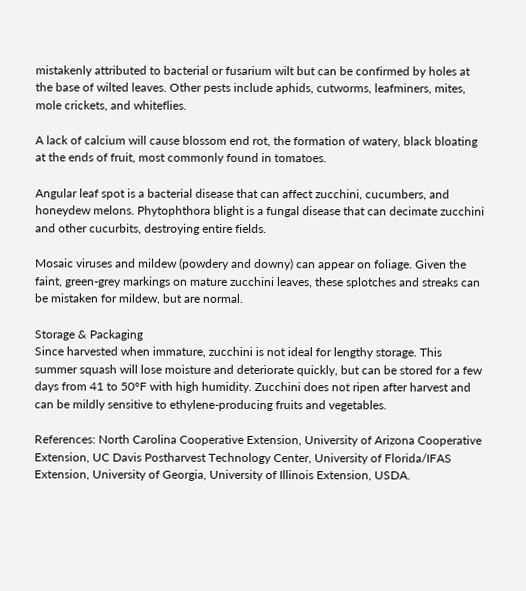mistakenly attributed to bacterial or fusarium wilt but can be confirmed by holes at the base of wilted leaves. Other pests include aphids, cutworms, leafminers, mites, mole crickets, and whiteflies.

A lack of calcium will cause blossom end rot, the formation of watery, black bloating at the ends of fruit, most commonly found in tomatoes.

Angular leaf spot is a bacterial disease that can affect zucchini, cucumbers, and honeydew melons. Phytophthora blight is a fungal disease that can decimate zucchini and other cucurbits, destroying entire fields.

Mosaic viruses and mildew (powdery and downy) can appear on foliage. Given the faint, green-grey markings on mature zucchini leaves, these splotches and streaks can be mistaken for mildew, but are normal.

Storage & Packaging
Since harvested when immature, zucchini is not ideal for lengthy storage. This summer squash will lose moisture and deteriorate quickly, but can be stored for a few days from 41 to 50°F with high humidity. Zucchini does not ripen after harvest and can be mildly sensitive to ethylene-producing fruits and vegetables.

References: North Carolina Cooperative Extension, University of Arizona Cooperative Extension, UC Davis Postharvest Technology Center, University of Florida/IFAS Extension, University of Georgia, University of Illinois Extension, USDA.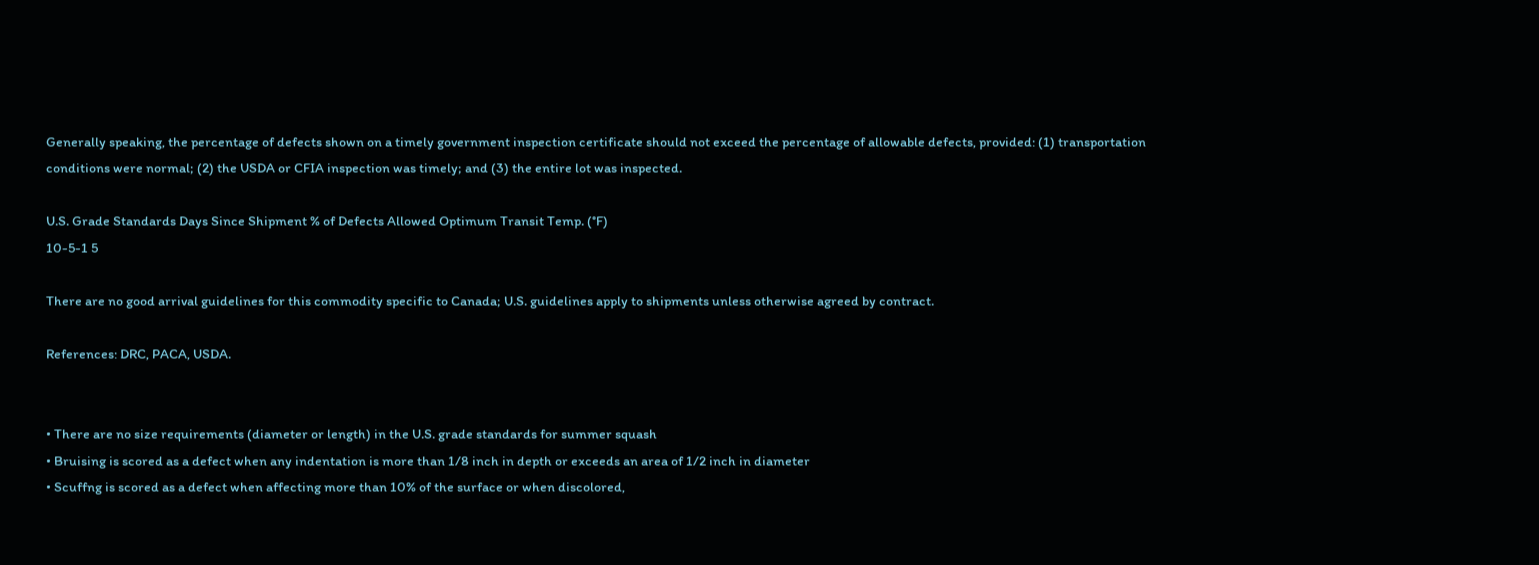Generally speaking, the percentage of defects shown on a timely government inspection certificate should not exceed the percentage of allowable defects, provided: (1) transportation conditions were normal; (2) the USDA or CFIA inspection was timely; and (3) the entire lot was inspected.

U.S. Grade Standards Days Since Shipment % of Defects Allowed Optimum Transit Temp. (°F)
10-5-1 5

There are no good arrival guidelines for this commodity specific to Canada; U.S. guidelines apply to shipments unless otherwise agreed by contract.

References: DRC, PACA, USDA.


• There are no size requirements (diameter or length) in the U.S. grade standards for summer squash
• Bruising is scored as a defect when any indentation is more than 1/8 inch in depth or exceeds an area of 1/2 inch in diameter
• Scuffng is scored as a defect when affecting more than 10% of the surface or when discolored,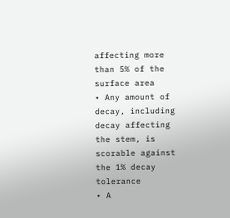affecting more than 5% of the surface area
• Any amount of decay, including decay affecting the stem, is scorable against the 1% decay tolerance
• A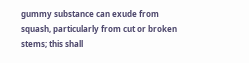gummy substance can exude from squash, particularly from cut or broken stems; this shall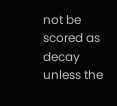not be scored as decay unless the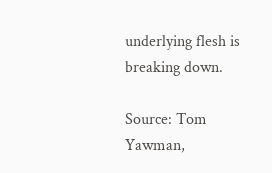underlying flesh is breaking down.

Source: Tom Yawman,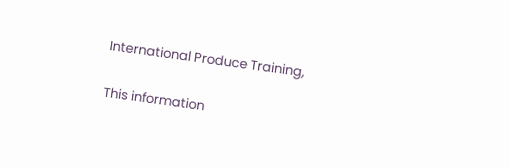International Produce Training,

This information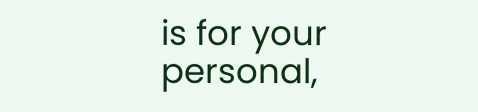is for your personal,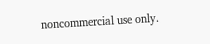noncommercial use only.